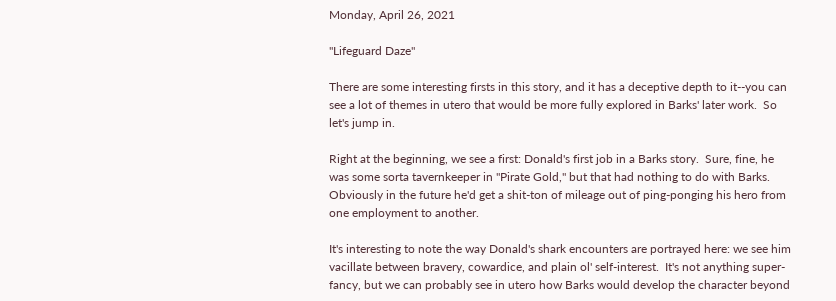Monday, April 26, 2021

"Lifeguard Daze"

There are some interesting firsts in this story, and it has a deceptive depth to it--you can see a lot of themes in utero that would be more fully explored in Barks' later work.  So let's jump in.

Right at the beginning, we see a first: Donald's first job in a Barks story.  Sure, fine, he was some sorta tavernkeeper in "Pirate Gold," but that had nothing to do with Barks.  Obviously in the future he'd get a shit-ton of mileage out of ping-ponging his hero from one employment to another.

It's interesting to note the way Donald's shark encounters are portrayed here: we see him vacillate between bravery, cowardice, and plain ol' self-interest.  It's not anything super-fancy, but we can probably see in utero how Barks would develop the character beyond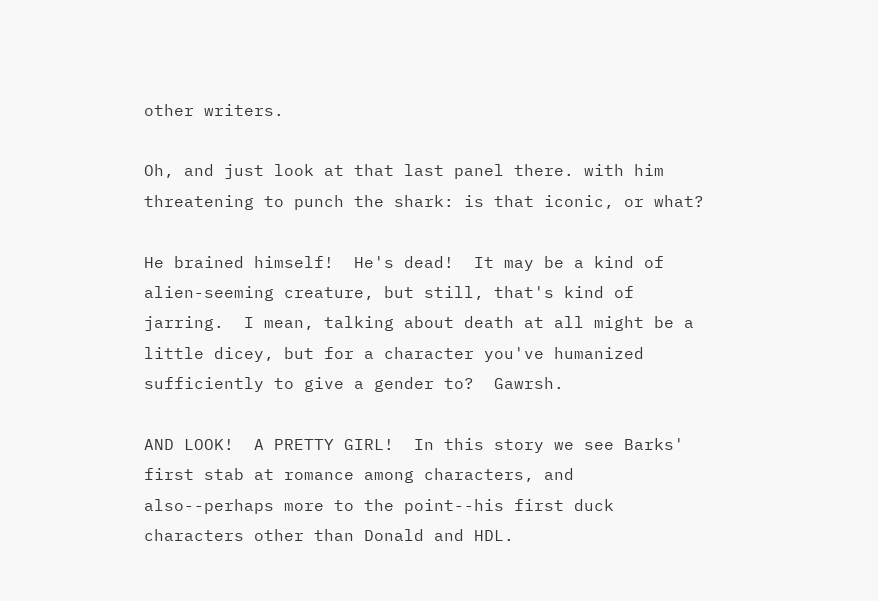other writers.

Oh, and just look at that last panel there. with him threatening to punch the shark: is that iconic, or what?

He brained himself!  He's dead!  It may be a kind of alien-seeming creature, but still, that's kind of jarring.  I mean, talking about death at all might be a little dicey, but for a character you've humanized sufficiently to give a gender to?  Gawrsh.

AND LOOK!  A PRETTY GIRL!  In this story we see Barks' first stab at romance among characters, and also--perhaps more to the point--his first duck characters other than Donald and HDL.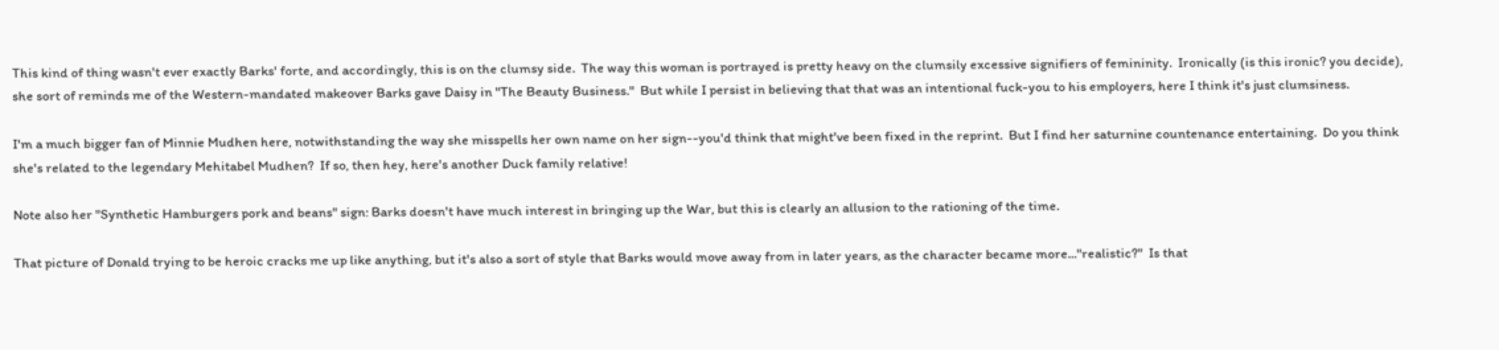This kind of thing wasn't ever exactly Barks' forte, and accordingly, this is on the clumsy side.  The way this woman is portrayed is pretty heavy on the clumsily excessive signifiers of femininity.  Ironically (is this ironic? you decide), she sort of reminds me of the Western-mandated makeover Barks gave Daisy in "The Beauty Business."  But while I persist in believing that that was an intentional fuck-you to his employers, here I think it's just clumsiness.

I'm a much bigger fan of Minnie Mudhen here, notwithstanding the way she misspells her own name on her sign--you'd think that might've been fixed in the reprint.  But I find her saturnine countenance entertaining.  Do you think she's related to the legendary Mehitabel Mudhen?  If so, then hey, here's another Duck family relative!

Note also her "Synthetic Hamburgers pork and beans" sign: Barks doesn't have much interest in bringing up the War, but this is clearly an allusion to the rationing of the time.

That picture of Donald trying to be heroic cracks me up like anything, but it's also a sort of style that Barks would move away from in later years, as the character became more..."realistic?"  Is that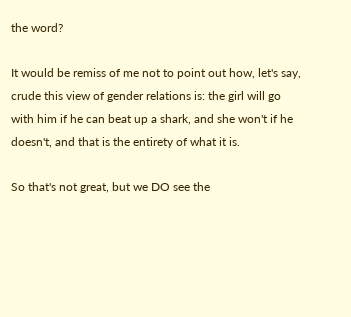the word?

It would be remiss of me not to point out how, let's say, crude this view of gender relations is: the girl will go with him if he can beat up a shark, and she won't if he doesn't, and that is the entirety of what it is.

So that's not great, but we DO see the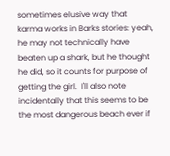sometimes elusive way that karma works in Barks stories: yeah, he may not technically have beaten up a shark, but he thought he did, so it counts for purpose of getting the girl.  I'll also note incidentally that this seems to be the most dangerous beach ever if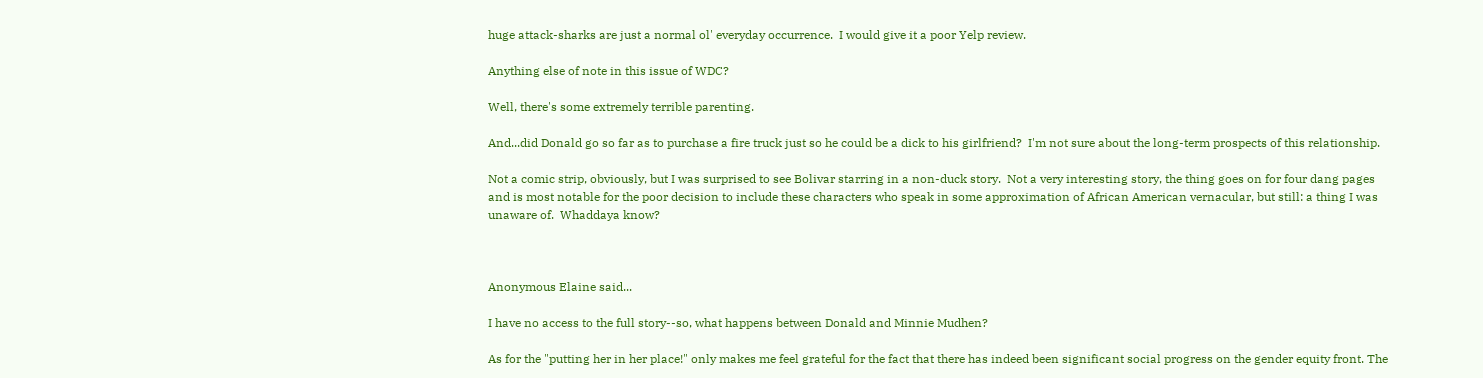huge attack-sharks are just a normal ol' everyday occurrence.  I would give it a poor Yelp review.

Anything else of note in this issue of WDC?

Well, there's some extremely terrible parenting.

And...did Donald go so far as to purchase a fire truck just so he could be a dick to his girlfriend?  I'm not sure about the long-term prospects of this relationship.

Not a comic strip, obviously, but I was surprised to see Bolivar starring in a non-duck story.  Not a very interesting story, the thing goes on for four dang pages and is most notable for the poor decision to include these characters who speak in some approximation of African American vernacular, but still: a thing I was unaware of.  Whaddaya know?



Anonymous Elaine said...

I have no access to the full story--so, what happens between Donald and Minnie Mudhen?

As for the "putting her in her place!" only makes me feel grateful for the fact that there has indeed been significant social progress on the gender equity front. The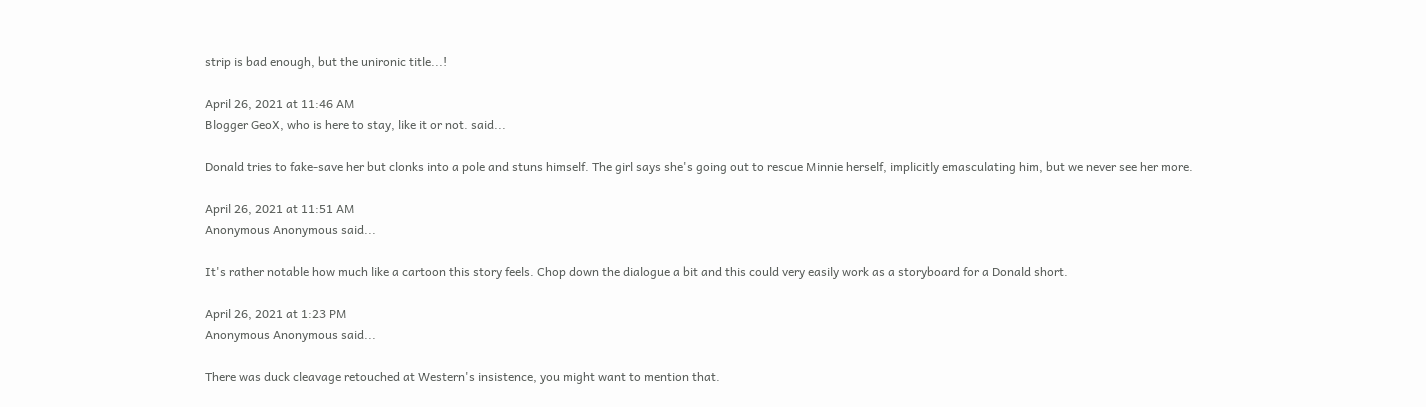strip is bad enough, but the unironic title...!

April 26, 2021 at 11:46 AM
Blogger GeoX, who is here to stay, like it or not. said...

Donald tries to fake-save her but clonks into a pole and stuns himself. The girl says she's going out to rescue Minnie herself, implicitly emasculating him, but we never see her more.

April 26, 2021 at 11:51 AM
Anonymous Anonymous said...

It's rather notable how much like a cartoon this story feels. Chop down the dialogue a bit and this could very easily work as a storyboard for a Donald short.

April 26, 2021 at 1:23 PM
Anonymous Anonymous said...

There was duck cleavage retouched at Western's insistence, you might want to mention that.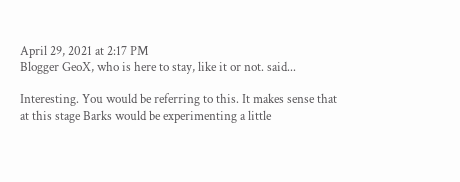April 29, 2021 at 2:17 PM
Blogger GeoX, who is here to stay, like it or not. said...

Interesting. You would be referring to this. It makes sense that at this stage Barks would be experimenting a little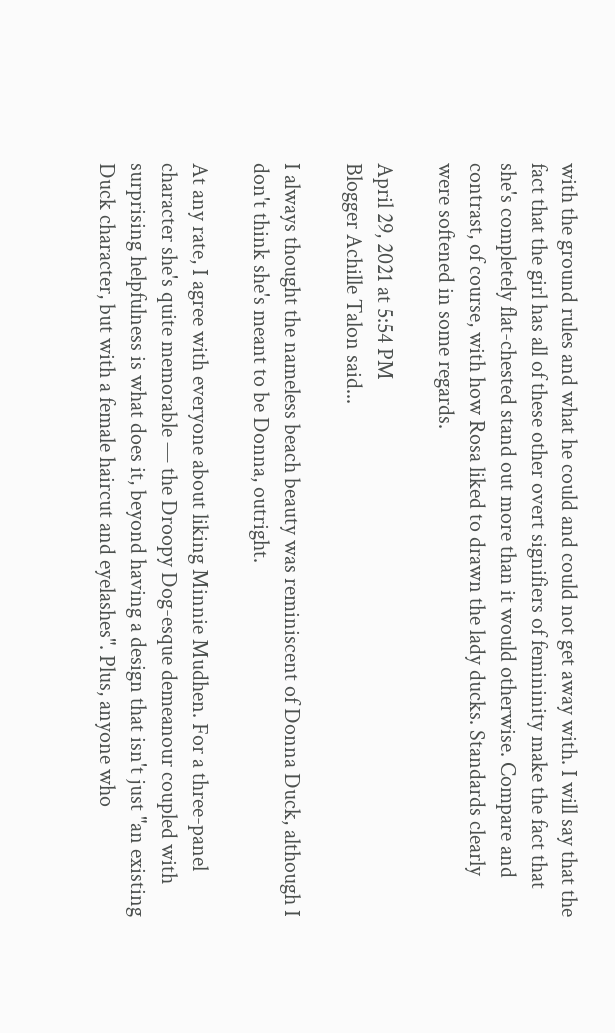with the ground rules and what he could and could not get away with. I will say that the fact that the girl has all of these other overt signifiers of femininity make the fact that she's completely flat-chested stand out more than it would otherwise. Compare and contrast, of course, with how Rosa liked to drawn the lady ducks. Standards clearly were softened in some regards.

April 29, 2021 at 5:54 PM
Blogger Achille Talon said...

I always thought the nameless beach beauty was reminiscent of Donna Duck, although I don't think she's meant to be Donna, outright.

At any rate, I agree with everyone about liking Minnie Mudhen. For a three-panel character she's quite memorable — the Droopy Dog-esque demeanour coupled with surprising helpfulness is what does it, beyond having a design that isn't just "an existing Duck character, but with a female haircut and eyelashes". Plus, anyone who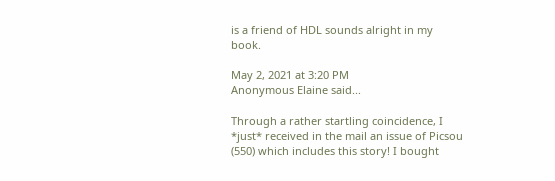is a friend of HDL sounds alright in my book.

May 2, 2021 at 3:20 PM
Anonymous Elaine said...

Through a rather startling coincidence, I *just* received in the mail an issue of Picsou (550) which includes this story! I bought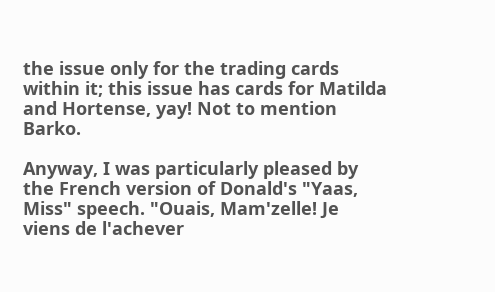the issue only for the trading cards within it; this issue has cards for Matilda and Hortense, yay! Not to mention Barko.

Anyway, I was particularly pleased by the French version of Donald's "Yaas, Miss" speech. "Ouais, Mam'zelle! Je viens de l'achever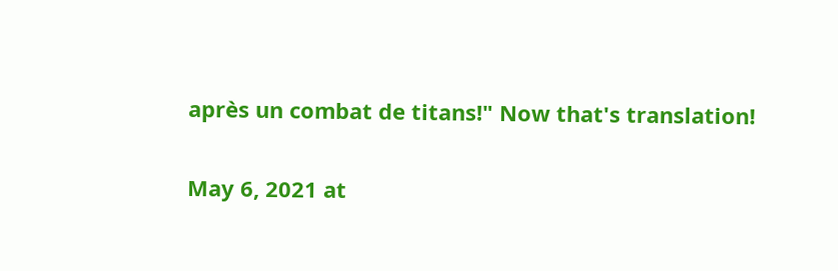après un combat de titans!" Now that's translation!

May 6, 2021 at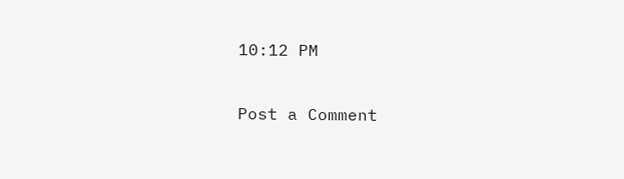10:12 PM

Post a Comment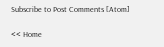Subscribe to Post Comments [Atom]

<< Home